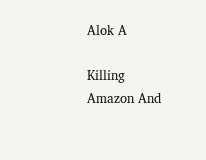Alok A

Killing Amazon And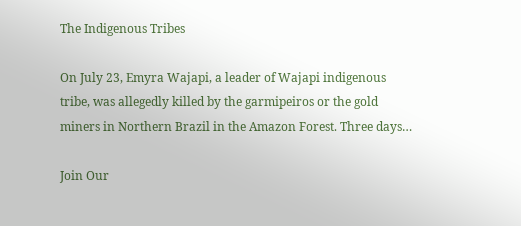The Indigenous Tribes

On July 23, Emyra Wajapi, a leader of Wajapi indigenous tribe, was allegedly killed by the garmipeiros or the gold miners in Northern Brazil in the Amazon Forest. Three days…

Join Our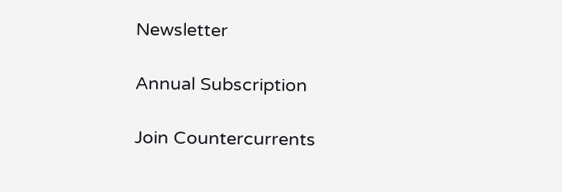Newsletter

Annual Subscription

Join Countercurrents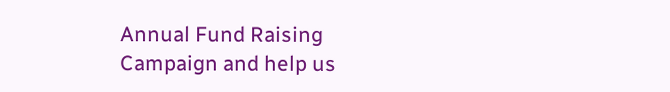Annual Fund Raising Campaign and help us